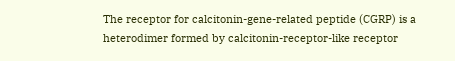The receptor for calcitonin-gene-related peptide (CGRP) is a heterodimer formed by calcitonin-receptor-like receptor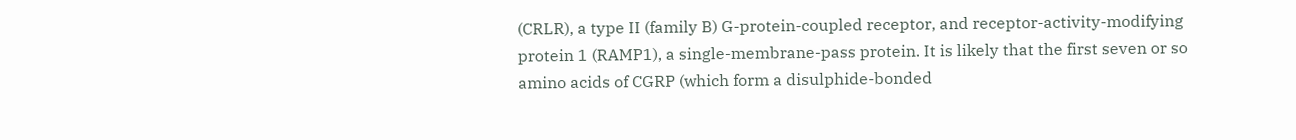(CRLR), a type II (family B) G-protein-coupled receptor, and receptor-activity-modifying protein 1 (RAMP1), a single-membrane-pass protein. It is likely that the first seven or so amino acids of CGRP (which form a disulphide-bonded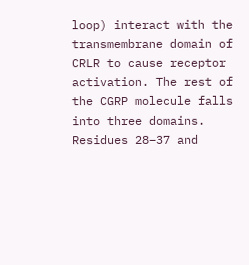loop) interact with the transmembrane domain of CRLR to cause receptor activation. The rest of the CGRP molecule falls into three domains. Residues 28–37 and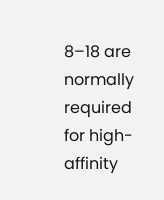8–18 are normally required for high-affinity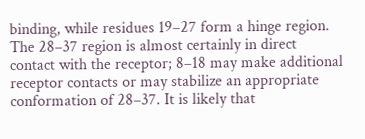binding, while residues 19–27 form a hinge region. The 28–37 region is almost certainly in direct contact with the receptor; 8–18 may make additional receptor contacts or may stabilize an appropriate conformation of 28–37. It is likely that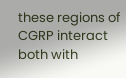these regions of CGRP interact both with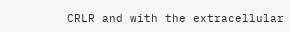CRLR and with the extracellular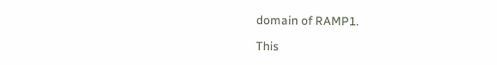domain of RAMP1.

This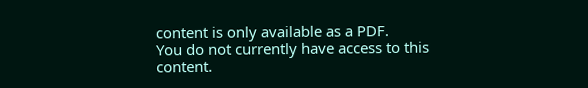content is only available as a PDF.
You do not currently have access to this content.